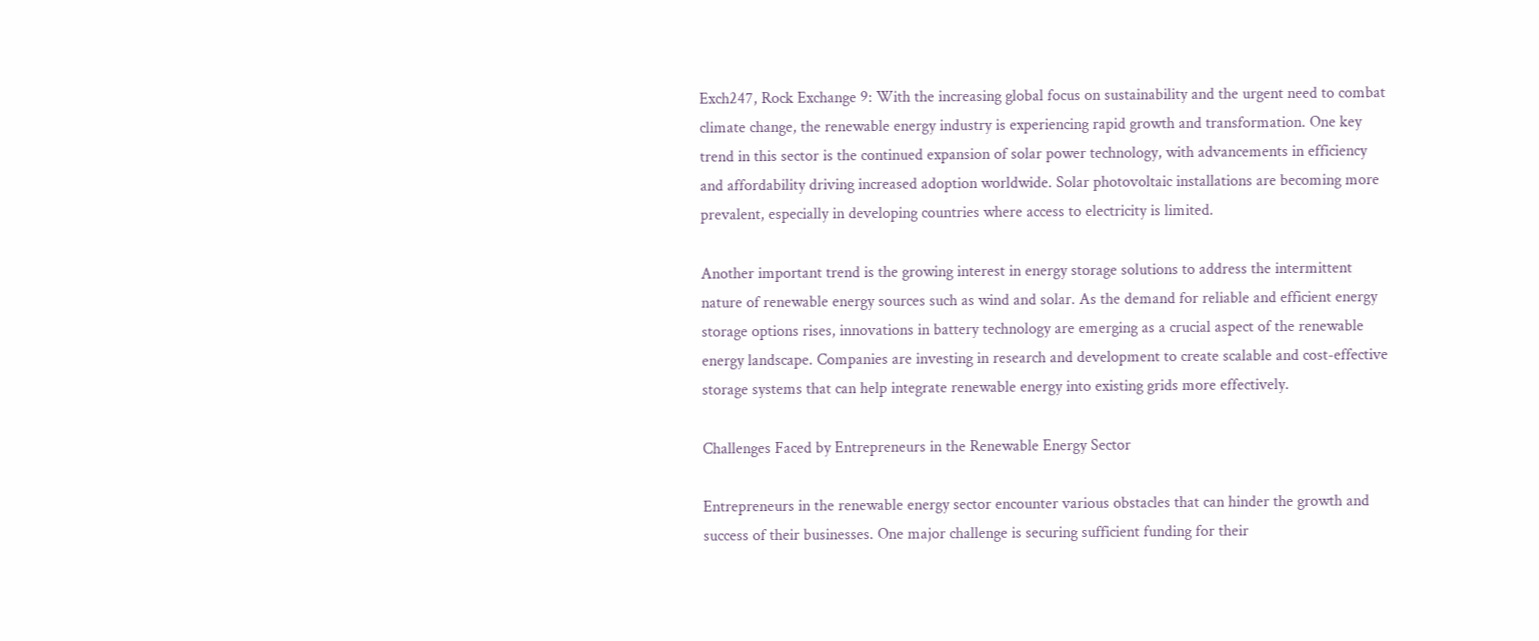Exch247, Rock Exchange 9: With the increasing global focus on sustainability and the urgent need to combat climate change, the renewable energy industry is experiencing rapid growth and transformation. One key trend in this sector is the continued expansion of solar power technology, with advancements in efficiency and affordability driving increased adoption worldwide. Solar photovoltaic installations are becoming more prevalent, especially in developing countries where access to electricity is limited.

Another important trend is the growing interest in energy storage solutions to address the intermittent nature of renewable energy sources such as wind and solar. As the demand for reliable and efficient energy storage options rises, innovations in battery technology are emerging as a crucial aspect of the renewable energy landscape. Companies are investing in research and development to create scalable and cost-effective storage systems that can help integrate renewable energy into existing grids more effectively.

Challenges Faced by Entrepreneurs in the Renewable Energy Sector

Entrepreneurs in the renewable energy sector encounter various obstacles that can hinder the growth and success of their businesses. One major challenge is securing sufficient funding for their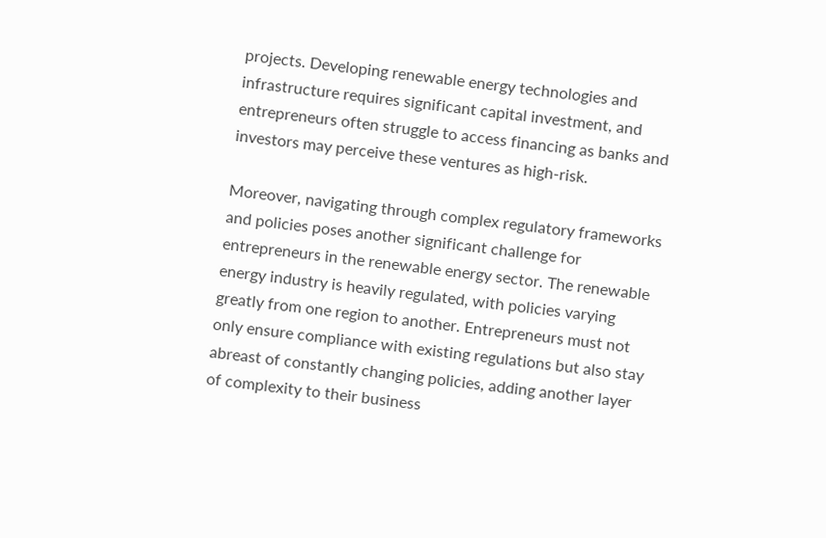projects. Developing renewable energy technologies and infrastructure requires significant capital investment, and entrepreneurs often struggle to access financing as banks and investors may perceive these ventures as high-risk.

Moreover, navigating through complex regulatory frameworks and policies poses another significant challenge for entrepreneurs in the renewable energy sector. The renewable energy industry is heavily regulated, with policies varying greatly from one region to another. Entrepreneurs must not only ensure compliance with existing regulations but also stay abreast of constantly changing policies, adding another layer of complexity to their business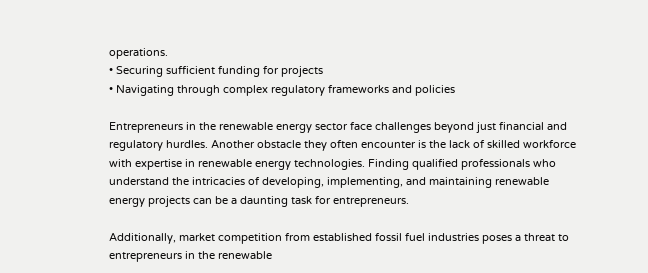operations.
• Securing sufficient funding for projects
• Navigating through complex regulatory frameworks and policies

Entrepreneurs in the renewable energy sector face challenges beyond just financial and regulatory hurdles. Another obstacle they often encounter is the lack of skilled workforce with expertise in renewable energy technologies. Finding qualified professionals who understand the intricacies of developing, implementing, and maintaining renewable energy projects can be a daunting task for entrepreneurs.

Additionally, market competition from established fossil fuel industries poses a threat to entrepreneurs in the renewable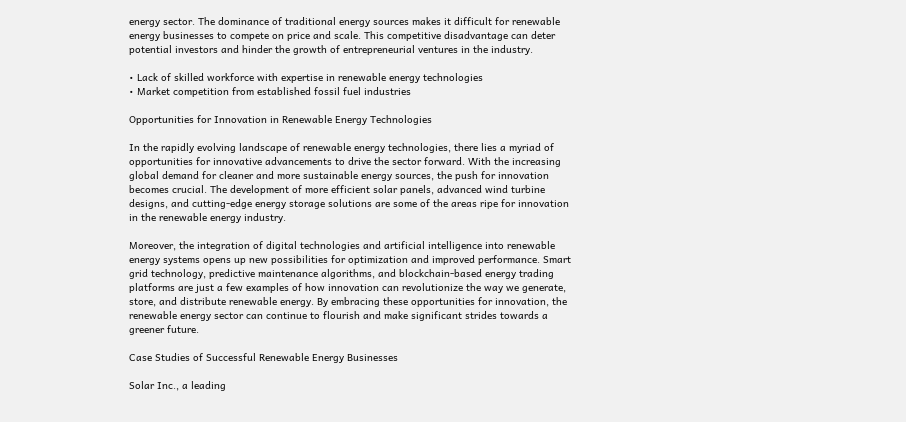energy sector. The dominance of traditional energy sources makes it difficult for renewable energy businesses to compete on price and scale. This competitive disadvantage can deter potential investors and hinder the growth of entrepreneurial ventures in the industry.

• Lack of skilled workforce with expertise in renewable energy technologies
• Market competition from established fossil fuel industries

Opportunities for Innovation in Renewable Energy Technologies

In the rapidly evolving landscape of renewable energy technologies, there lies a myriad of opportunities for innovative advancements to drive the sector forward. With the increasing global demand for cleaner and more sustainable energy sources, the push for innovation becomes crucial. The development of more efficient solar panels, advanced wind turbine designs, and cutting-edge energy storage solutions are some of the areas ripe for innovation in the renewable energy industry.

Moreover, the integration of digital technologies and artificial intelligence into renewable energy systems opens up new possibilities for optimization and improved performance. Smart grid technology, predictive maintenance algorithms, and blockchain-based energy trading platforms are just a few examples of how innovation can revolutionize the way we generate, store, and distribute renewable energy. By embracing these opportunities for innovation, the renewable energy sector can continue to flourish and make significant strides towards a greener future.

Case Studies of Successful Renewable Energy Businesses

Solar Inc., a leading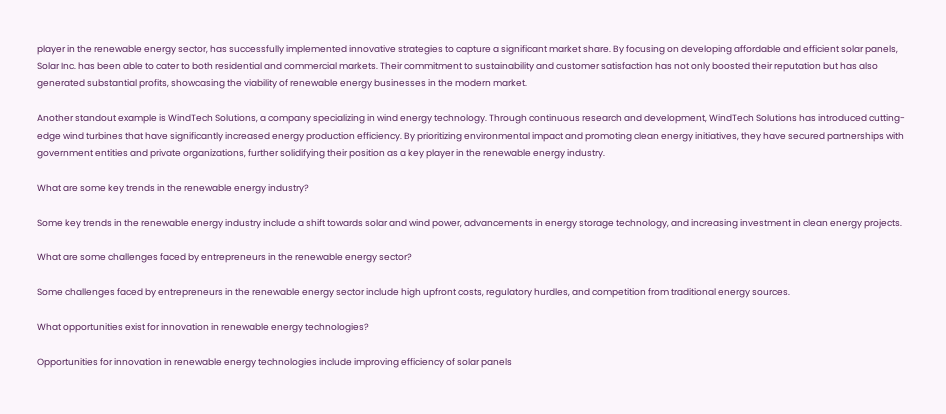player in the renewable energy sector, has successfully implemented innovative strategies to capture a significant market share. By focusing on developing affordable and efficient solar panels, Solar Inc. has been able to cater to both residential and commercial markets. Their commitment to sustainability and customer satisfaction has not only boosted their reputation but has also generated substantial profits, showcasing the viability of renewable energy businesses in the modern market.

Another standout example is WindTech Solutions, a company specializing in wind energy technology. Through continuous research and development, WindTech Solutions has introduced cutting-edge wind turbines that have significantly increased energy production efficiency. By prioritizing environmental impact and promoting clean energy initiatives, they have secured partnerships with government entities and private organizations, further solidifying their position as a key player in the renewable energy industry.

What are some key trends in the renewable energy industry?

Some key trends in the renewable energy industry include a shift towards solar and wind power, advancements in energy storage technology, and increasing investment in clean energy projects.

What are some challenges faced by entrepreneurs in the renewable energy sector?

Some challenges faced by entrepreneurs in the renewable energy sector include high upfront costs, regulatory hurdles, and competition from traditional energy sources.

What opportunities exist for innovation in renewable energy technologies?

Opportunities for innovation in renewable energy technologies include improving efficiency of solar panels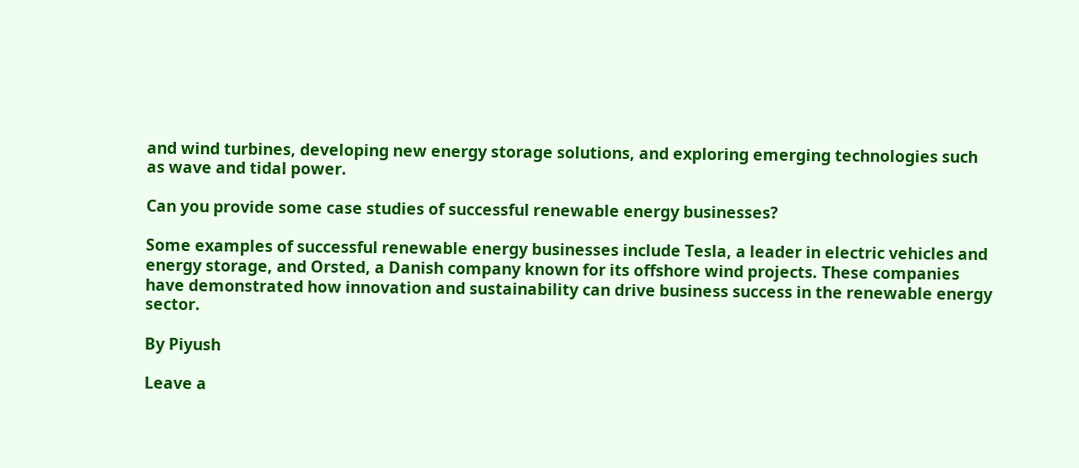and wind turbines, developing new energy storage solutions, and exploring emerging technologies such as wave and tidal power.

Can you provide some case studies of successful renewable energy businesses?

Some examples of successful renewable energy businesses include Tesla, a leader in electric vehicles and energy storage, and Orsted, a Danish company known for its offshore wind projects. These companies have demonstrated how innovation and sustainability can drive business success in the renewable energy sector.

By Piyush

Leave a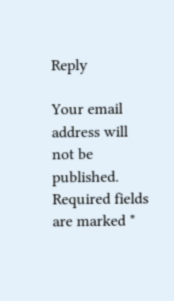Reply

Your email address will not be published. Required fields are marked *